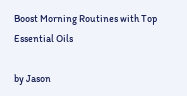Boost Morning Routines with Top Essential Oils

by Jason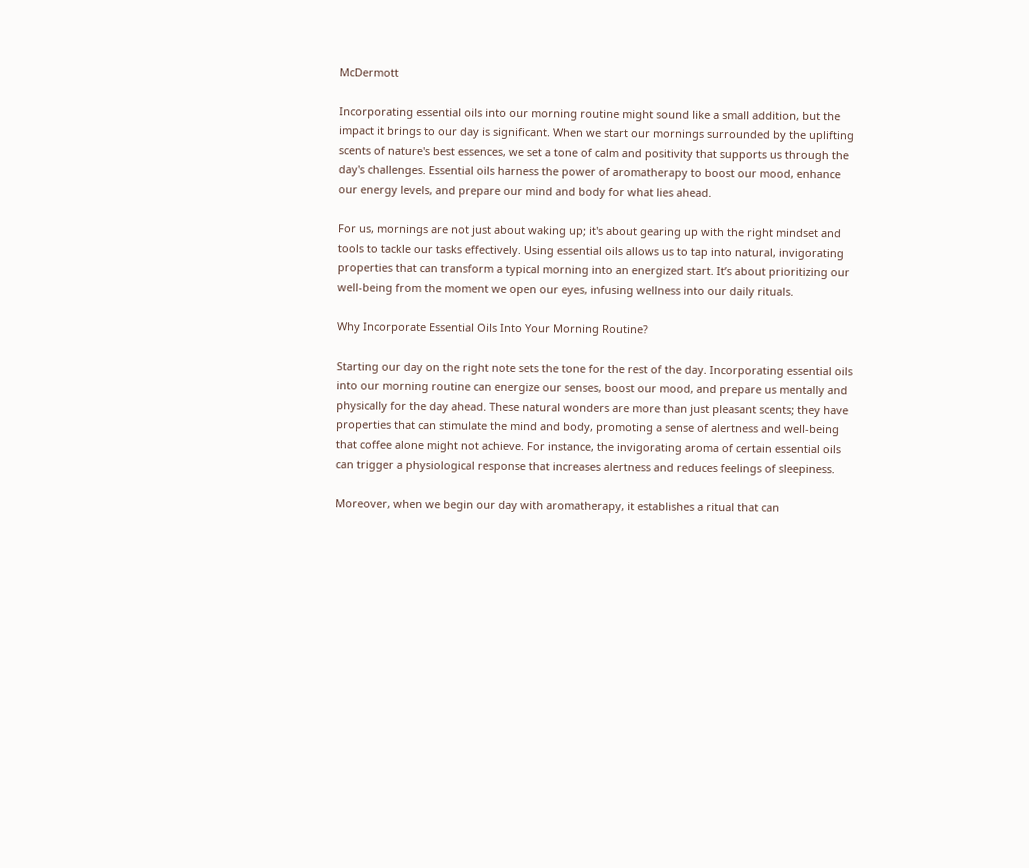McDermott

Incorporating essential oils into our morning routine might sound like a small addition, but the impact it brings to our day is significant. When we start our mornings surrounded by the uplifting scents of nature's best essences, we set a tone of calm and positivity that supports us through the day's challenges. Essential oils harness the power of aromatherapy to boost our mood, enhance our energy levels, and prepare our mind and body for what lies ahead.

For us, mornings are not just about waking up; it's about gearing up with the right mindset and tools to tackle our tasks effectively. Using essential oils allows us to tap into natural, invigorating properties that can transform a typical morning into an energized start. It’s about prioritizing our well-being from the moment we open our eyes, infusing wellness into our daily rituals.

Why Incorporate Essential Oils Into Your Morning Routine?

Starting our day on the right note sets the tone for the rest of the day. Incorporating essential oils into our morning routine can energize our senses, boost our mood, and prepare us mentally and physically for the day ahead. These natural wonders are more than just pleasant scents; they have properties that can stimulate the mind and body, promoting a sense of alertness and well-being that coffee alone might not achieve. For instance, the invigorating aroma of certain essential oils can trigger a physiological response that increases alertness and reduces feelings of sleepiness.

Moreover, when we begin our day with aromatherapy, it establishes a ritual that can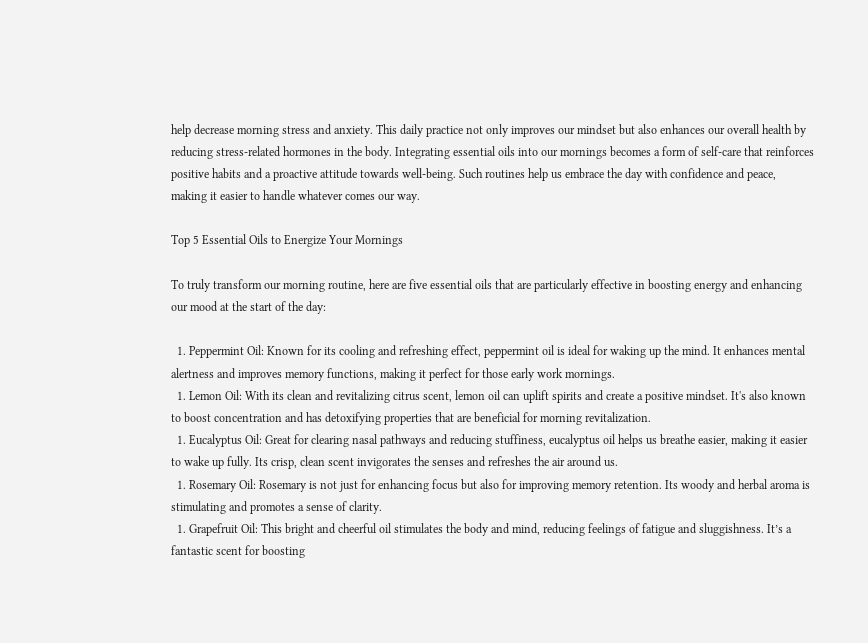help decrease morning stress and anxiety. This daily practice not only improves our mindset but also enhances our overall health by reducing stress-related hormones in the body. Integrating essential oils into our mornings becomes a form of self-care that reinforces positive habits and a proactive attitude towards well-being. Such routines help us embrace the day with confidence and peace, making it easier to handle whatever comes our way.

Top 5 Essential Oils to Energize Your Mornings

To truly transform our morning routine, here are five essential oils that are particularly effective in boosting energy and enhancing our mood at the start of the day:

  1. Peppermint Oil: Known for its cooling and refreshing effect, peppermint oil is ideal for waking up the mind. It enhances mental alertness and improves memory functions, making it perfect for those early work mornings.
  1. Lemon Oil: With its clean and revitalizing citrus scent, lemon oil can uplift spirits and create a positive mindset. It's also known to boost concentration and has detoxifying properties that are beneficial for morning revitalization.
  1. Eucalyptus Oil: Great for clearing nasal pathways and reducing stuffiness, eucalyptus oil helps us breathe easier, making it easier to wake up fully. Its crisp, clean scent invigorates the senses and refreshes the air around us.
  1. Rosemary Oil: Rosemary is not just for enhancing focus but also for improving memory retention. Its woody and herbal aroma is stimulating and promotes a sense of clarity.
  1. Grapefruit Oil: This bright and cheerful oil stimulates the body and mind, reducing feelings of fatigue and sluggishness. It’s a fantastic scent for boosting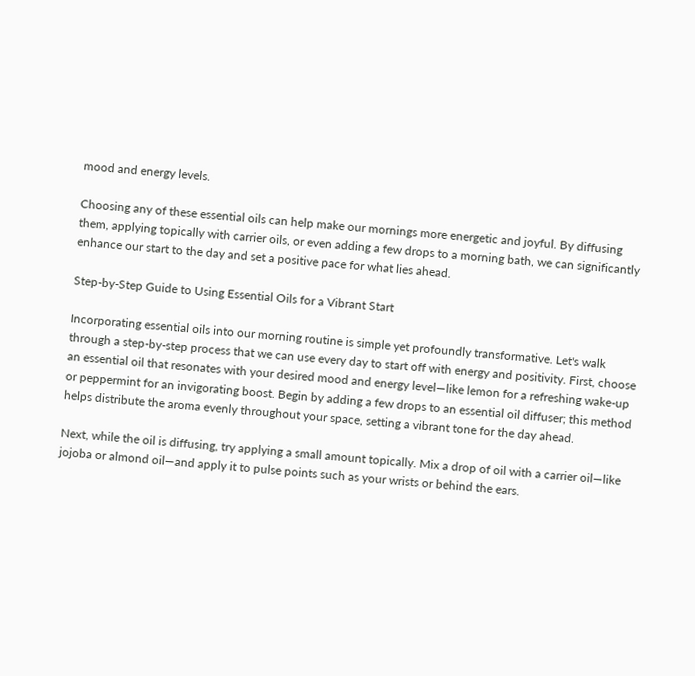mood and energy levels.

Choosing any of these essential oils can help make our mornings more energetic and joyful. By diffusing them, applying topically with carrier oils, or even adding a few drops to a morning bath, we can significantly enhance our start to the day and set a positive pace for what lies ahead.

Step-by-Step Guide to Using Essential Oils for a Vibrant Start

Incorporating essential oils into our morning routine is simple yet profoundly transformative. Let's walk through a step-by-step process that we can use every day to start off with energy and positivity. First, choose an essential oil that resonates with your desired mood and energy level—like lemon for a refreshing wake-up or peppermint for an invigorating boost. Begin by adding a few drops to an essential oil diffuser; this method helps distribute the aroma evenly throughout your space, setting a vibrant tone for the day ahead.

Next, while the oil is diffusing, try applying a small amount topically. Mix a drop of oil with a carrier oil—like jojoba or almond oil—and apply it to pulse points such as your wrists or behind the ears.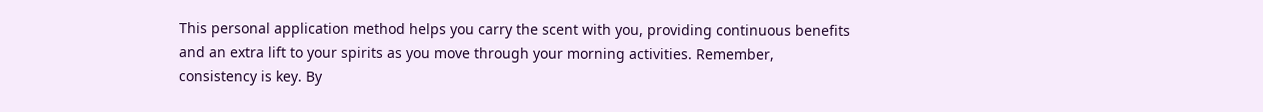This personal application method helps you carry the scent with you, providing continuous benefits and an extra lift to your spirits as you move through your morning activities. Remember, consistency is key. By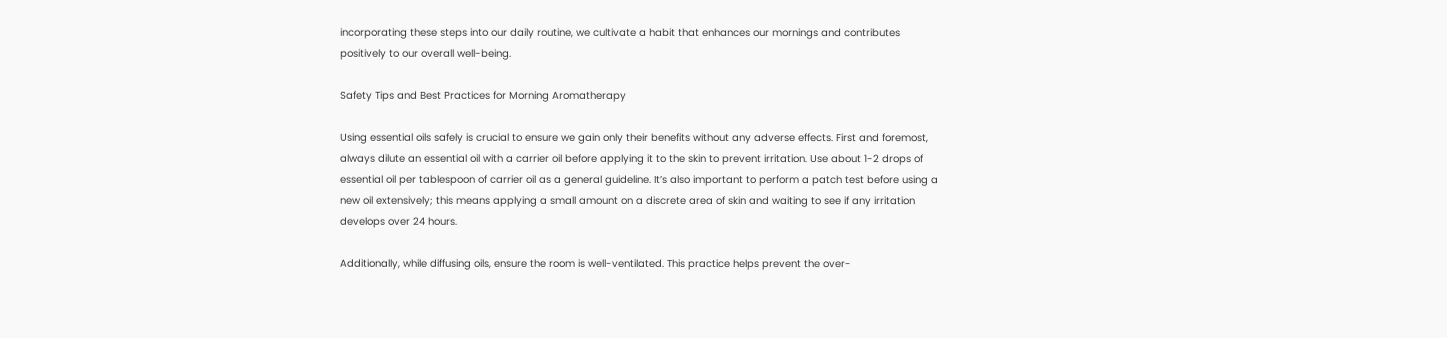incorporating these steps into our daily routine, we cultivate a habit that enhances our mornings and contributes positively to our overall well-being.

Safety Tips and Best Practices for Morning Aromatherapy

Using essential oils safely is crucial to ensure we gain only their benefits without any adverse effects. First and foremost, always dilute an essential oil with a carrier oil before applying it to the skin to prevent irritation. Use about 1-2 drops of essential oil per tablespoon of carrier oil as a general guideline. It’s also important to perform a patch test before using a new oil extensively; this means applying a small amount on a discrete area of skin and waiting to see if any irritation develops over 24 hours.

Additionally, while diffusing oils, ensure the room is well-ventilated. This practice helps prevent the over-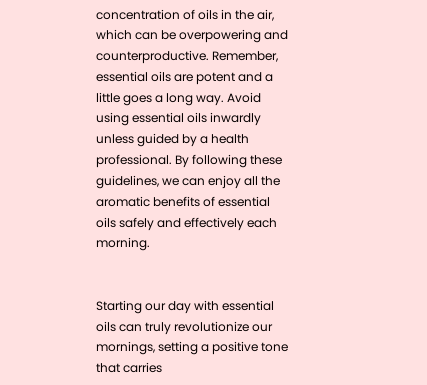concentration of oils in the air, which can be overpowering and counterproductive. Remember, essential oils are potent and a little goes a long way. Avoid using essential oils inwardly unless guided by a health professional. By following these guidelines, we can enjoy all the aromatic benefits of essential oils safely and effectively each morning.


Starting our day with essential oils can truly revolutionize our mornings, setting a positive tone that carries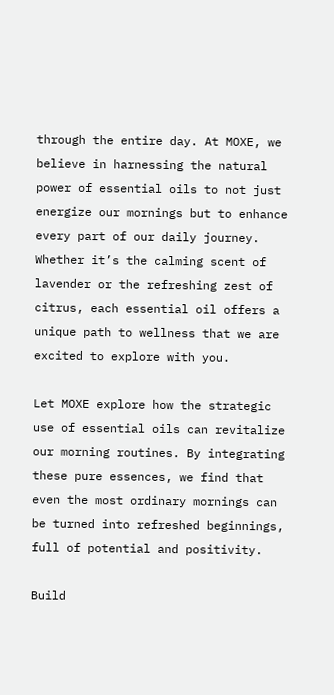through the entire day. At MOXE, we believe in harnessing the natural power of essential oils to not just energize our mornings but to enhance every part of our daily journey. Whether it’s the calming scent of lavender or the refreshing zest of citrus, each essential oil offers a unique path to wellness that we are excited to explore with you.

Let MOXE explore how the strategic use of essential oils can revitalize our morning routines. By integrating these pure essences, we find that even the most ordinary mornings can be turned into refreshed beginnings, full of potential and positivity.

Build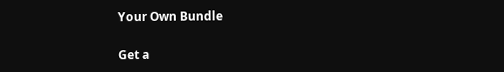Your Own Bundle

Get a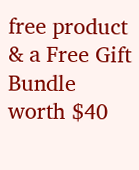free product & a Free Gift Bundle worth $40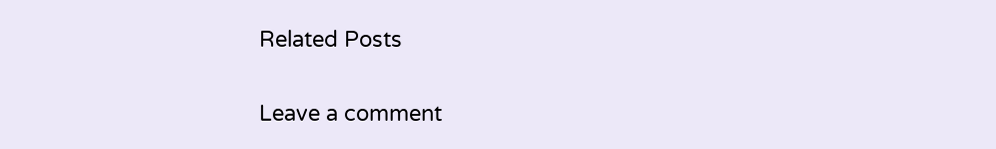Related Posts

Leave a comment